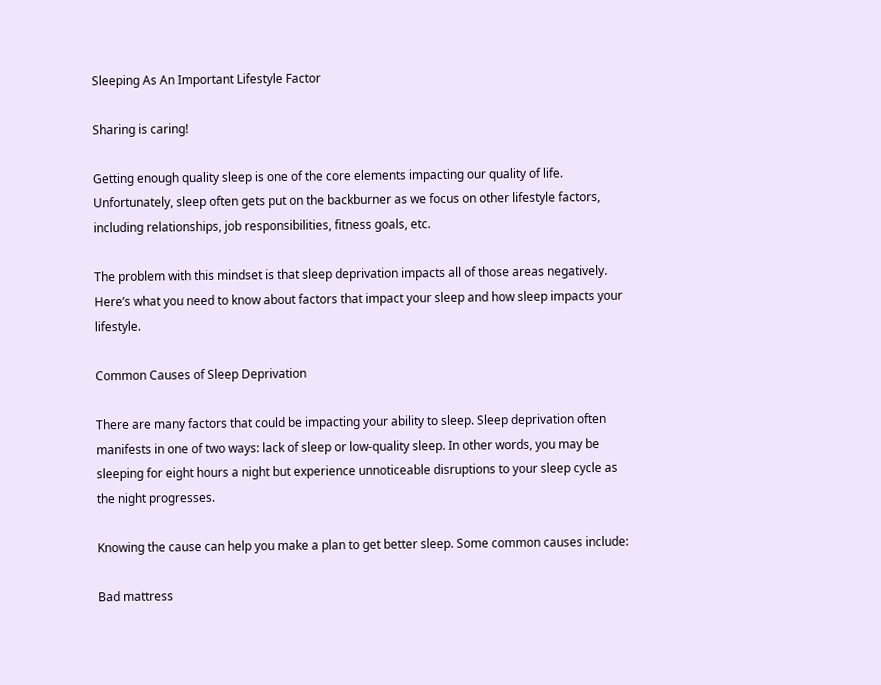Sleeping As An Important Lifestyle Factor

Sharing is caring!

Getting enough quality sleep is one of the core elements impacting our quality of life. Unfortunately, sleep often gets put on the backburner as we focus on other lifestyle factors, including relationships, job responsibilities, fitness goals, etc.

The problem with this mindset is that sleep deprivation impacts all of those areas negatively. Here’s what you need to know about factors that impact your sleep and how sleep impacts your lifestyle.

Common Causes of Sleep Deprivation

There are many factors that could be impacting your ability to sleep. Sleep deprivation often manifests in one of two ways: lack of sleep or low-quality sleep. In other words, you may be sleeping for eight hours a night but experience unnoticeable disruptions to your sleep cycle as the night progresses.

Knowing the cause can help you make a plan to get better sleep. Some common causes include:

Bad mattress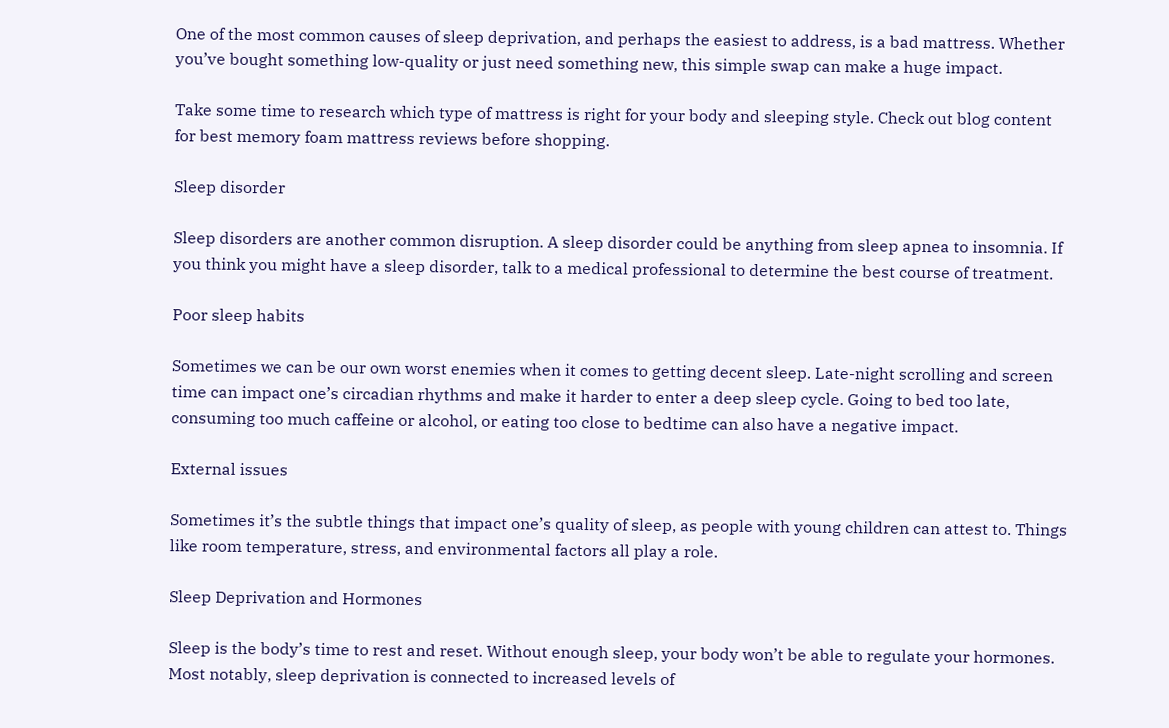One of the most common causes of sleep deprivation, and perhaps the easiest to address, is a bad mattress. Whether you’ve bought something low-quality or just need something new, this simple swap can make a huge impact.

Take some time to research which type of mattress is right for your body and sleeping style. Check out blog content for best memory foam mattress reviews before shopping.

Sleep disorder

Sleep disorders are another common disruption. A sleep disorder could be anything from sleep apnea to insomnia. If you think you might have a sleep disorder, talk to a medical professional to determine the best course of treatment.

Poor sleep habits

Sometimes we can be our own worst enemies when it comes to getting decent sleep. Late-night scrolling and screen time can impact one’s circadian rhythms and make it harder to enter a deep sleep cycle. Going to bed too late, consuming too much caffeine or alcohol, or eating too close to bedtime can also have a negative impact.

External issues

Sometimes it’s the subtle things that impact one’s quality of sleep, as people with young children can attest to. Things like room temperature, stress, and environmental factors all play a role.

Sleep Deprivation and Hormones

Sleep is the body’s time to rest and reset. Without enough sleep, your body won’t be able to regulate your hormones. Most notably, sleep deprivation is connected to increased levels of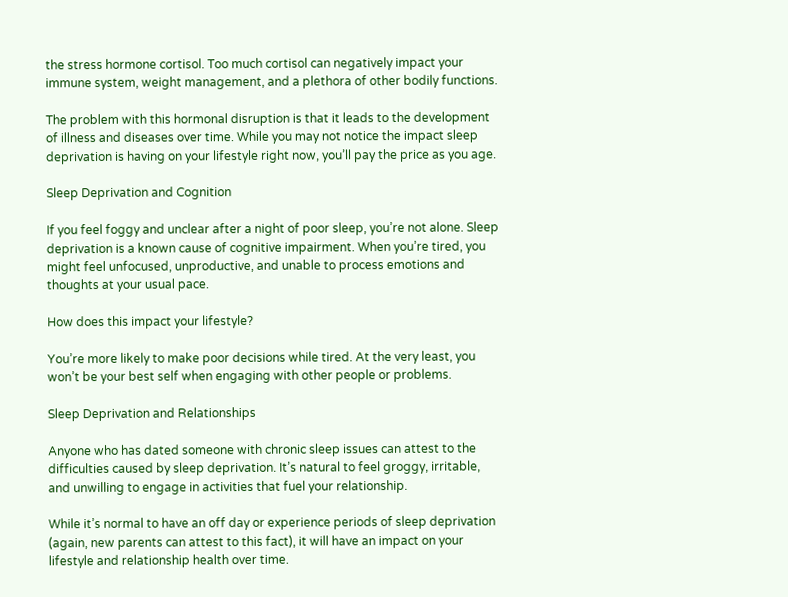the stress hormone cortisol. Too much cortisol can negatively impact your immune system, weight management, and a plethora of other bodily functions.

The problem with this hormonal disruption is that it leads to the development of illness and diseases over time. While you may not notice the impact sleep deprivation is having on your lifestyle right now, you’ll pay the price as you age.

Sleep Deprivation and Cognition

If you feel foggy and unclear after a night of poor sleep, you’re not alone. Sleep deprivation is a known cause of cognitive impairment. When you’re tired, you might feel unfocused, unproductive, and unable to process emotions and thoughts at your usual pace.

How does this impact your lifestyle?

You’re more likely to make poor decisions while tired. At the very least, you won’t be your best self when engaging with other people or problems.

Sleep Deprivation and Relationships

Anyone who has dated someone with chronic sleep issues can attest to the difficulties caused by sleep deprivation. It’s natural to feel groggy, irritable, and unwilling to engage in activities that fuel your relationship.

While it’s normal to have an off day or experience periods of sleep deprivation (again, new parents can attest to this fact), it will have an impact on your lifestyle and relationship health over time.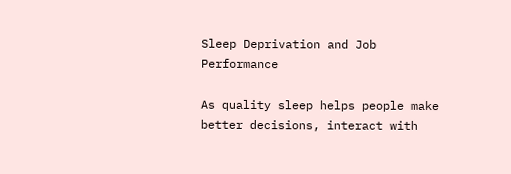Sleep Deprivation and Job Performance

As quality sleep helps people make better decisions, interact with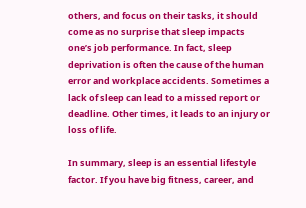others, and focus on their tasks, it should come as no surprise that sleep impacts one’s job performance. In fact, sleep deprivation is often the cause of the human error and workplace accidents. Sometimes a lack of sleep can lead to a missed report or deadline. Other times, it leads to an injury or loss of life.

In summary, sleep is an essential lifestyle factor. If you have big fitness, career, and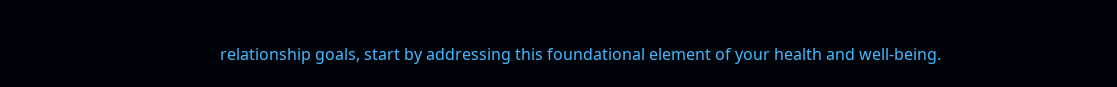relationship goals, start by addressing this foundational element of your health and well-being.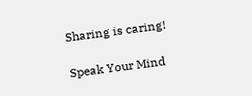Sharing is caring!

Speak Your Mind